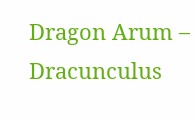Dragon Arum – Dracunculus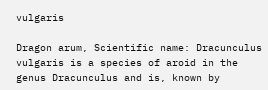vulgaris

Dragon arum, Scientific name: Dracunculus vulgaris is a species of aroid in the genus Dracunculus and is, known by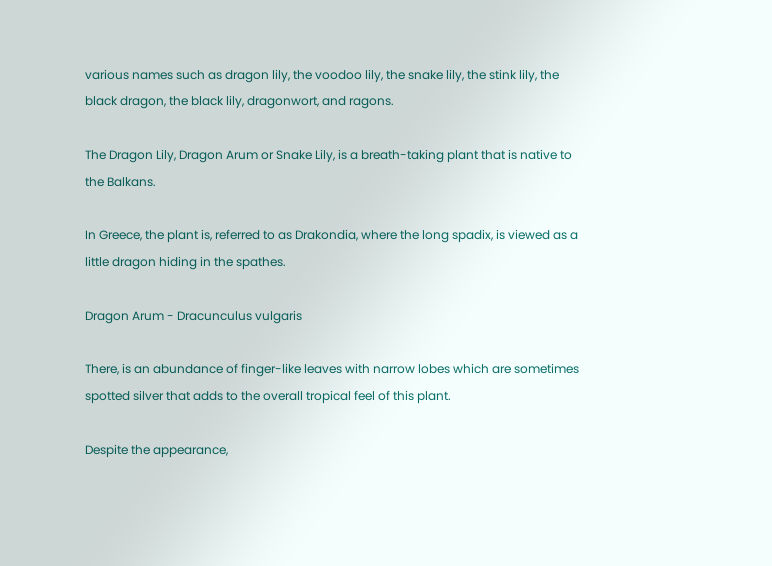various names such as dragon lily, the voodoo lily, the snake lily, the stink lily, the black dragon, the black lily, dragonwort, and ragons.

The Dragon Lily, Dragon Arum or Snake Lily, is a breath-taking plant that is native to the Balkans.

In Greece, the plant is, referred to as Drakondia, where the long spadix, is viewed as a little dragon hiding in the spathes.

Dragon Arum - Dracunculus vulgaris

There, is an abundance of finger-like leaves with narrow lobes which are sometimes spotted silver that adds to the overall tropical feel of this plant.

Despite the appearance,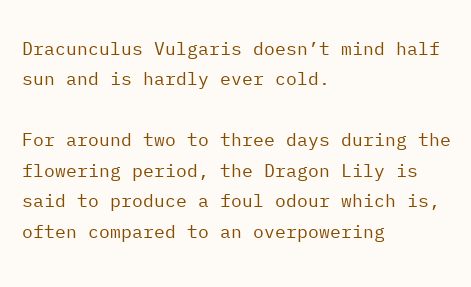Dracunculus Vulgaris doesn’t mind half sun and is hardly ever cold.

For around two to three days during the flowering period, the Dragon Lily is said to produce a foul odour which is, often compared to an overpowering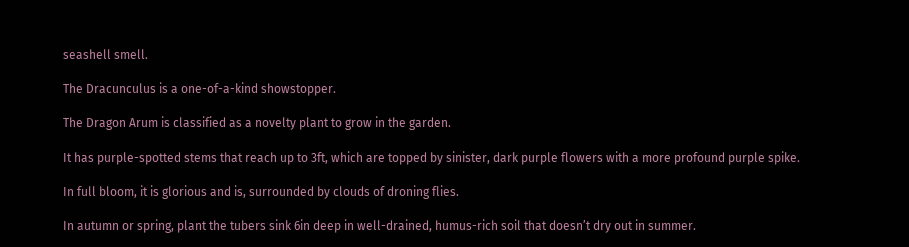seashell smell.

The Dracunculus is a one-of-a-kind showstopper.

The Dragon Arum is classified as a novelty plant to grow in the garden.

It has purple-spotted stems that reach up to 3ft, which are topped by sinister, dark purple flowers with a more profound purple spike.

In full bloom, it is glorious and is, surrounded by clouds of droning flies.

In autumn or spring, plant the tubers sink 6in deep in well-drained, humus-rich soil that doesn’t dry out in summer.